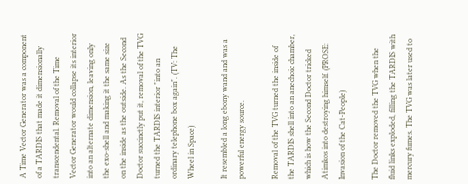A Time Vector Generator was a component of a TARDIS that made it dimensionally transcendental. Removal of the Time Vector Generator would collapse its interior into an alternate dimension, leaving only the exo-shell and making it the same size on the inside as the outside. As the Second Doctor succinctly put it, removal of the TVG turned the TARDIS interior "into an ordinary telephone box again". (TV: The Wheel in Space)

It resembled a long ebony wand and was a powerful energy source.

Removal of the TVG turned the inside of the TARDIS shell into an anechoic chamber, which is how the Second Doctor tricked Atimkos into destroying himself. (PROSE: Invasion of the Cat-People)

The Doctor removed the TVG when the fluid links exploded, filling the TARDIS with mercury fumes. The TVG was later used to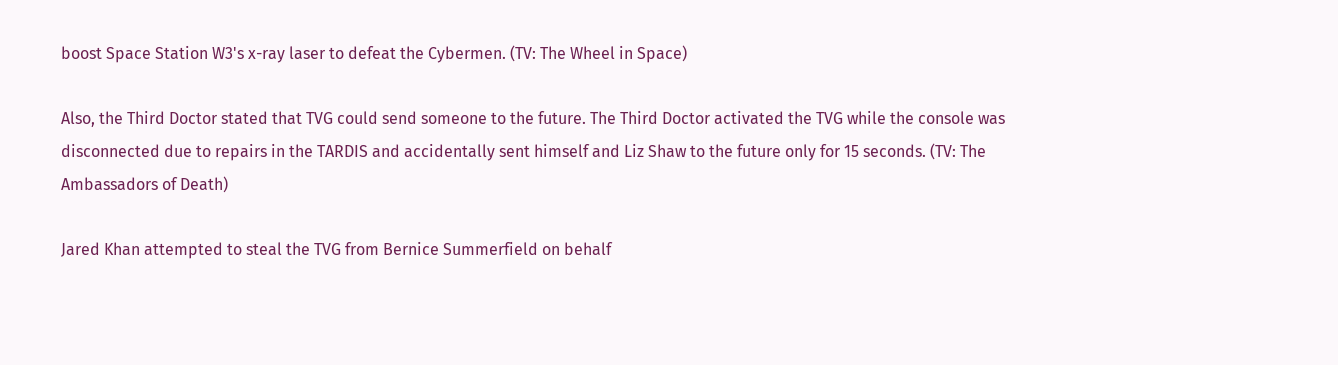boost Space Station W3's x-ray laser to defeat the Cybermen. (TV: The Wheel in Space)

Also, the Third Doctor stated that TVG could send someone to the future. The Third Doctor activated the TVG while the console was disconnected due to repairs in the TARDIS and accidentally sent himself and Liz Shaw to the future only for 15 seconds. (TV: The Ambassadors of Death)

Jared Khan attempted to steal the TVG from Bernice Summerfield on behalf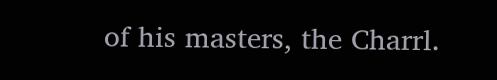of his masters, the Charrl.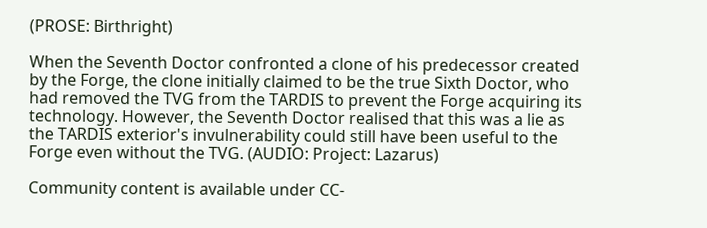(PROSE: Birthright)

When the Seventh Doctor confronted a clone of his predecessor created by the Forge, the clone initially claimed to be the true Sixth Doctor, who had removed the TVG from the TARDIS to prevent the Forge acquiring its technology. However, the Seventh Doctor realised that this was a lie as the TARDIS exterior's invulnerability could still have been useful to the Forge even without the TVG. (AUDIO: Project: Lazarus)

Community content is available under CC-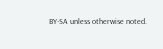BY-SA unless otherwise noted.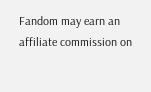Fandom may earn an affiliate commission on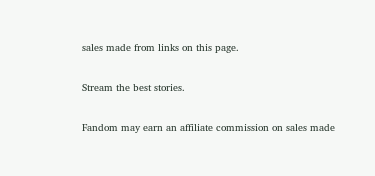sales made from links on this page.

Stream the best stories.

Fandom may earn an affiliate commission on sales made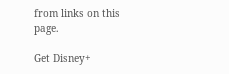from links on this page.

Get Disney+